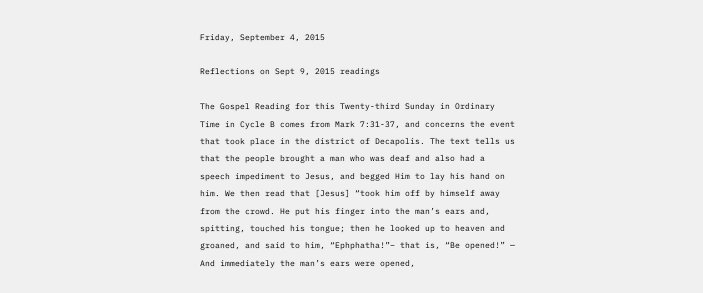Friday, September 4, 2015

Reflections on Sept 9, 2015 readings

The Gospel Reading for this Twenty-third Sunday in Ordinary Time in Cycle B comes from Mark 7:31-37, and concerns the event that took place in the district of Decapolis. The text tells us that the people brought a man who was deaf and also had a speech impediment to Jesus, and begged Him to lay his hand on him. We then read that [Jesus] “took him off by himself away from the crowd. He put his finger into the man’s ears and, spitting, touched his tongue; then he looked up to heaven and groaned, and said to him, “Ephphatha!”– that is, “Be opened!” — And immediately the man’s ears were opened,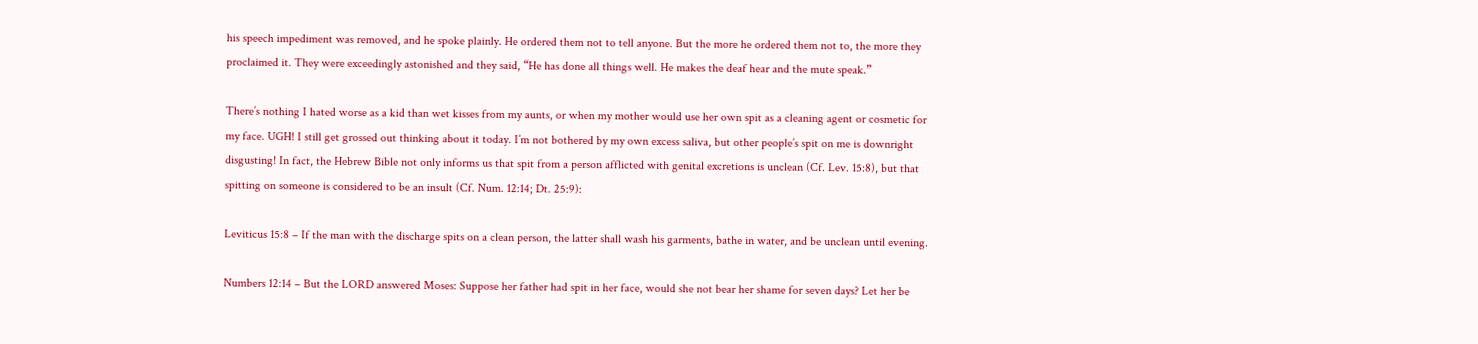his speech impediment was removed, and he spoke plainly. He ordered them not to tell anyone. But the more he ordered them not to, the more they proclaimed it. They were exceedingly astonished and they said, “He has done all things well. He makes the deaf hear and the mute speak.”

There’s nothing I hated worse as a kid than wet kisses from my aunts, or when my mother would use her own spit as a cleaning agent or cosmetic for my face. UGH! I still get grossed out thinking about it today. I’m not bothered by my own excess saliva, but other people’s spit on me is downright disgusting! In fact, the Hebrew Bible not only informs us that spit from a person afflicted with genital excretions is unclean (Cf. Lev. 15:8), but that spitting on someone is considered to be an insult (Cf. Num. 12:14; Dt. 25:9):

Leviticus 15:8 – If the man with the discharge spits on a clean person, the latter shall wash his garments, bathe in water, and be unclean until evening.

Numbers 12:14 – But the LORD answered Moses: Suppose her father had spit in her face, would she not bear her shame for seven days? Let her be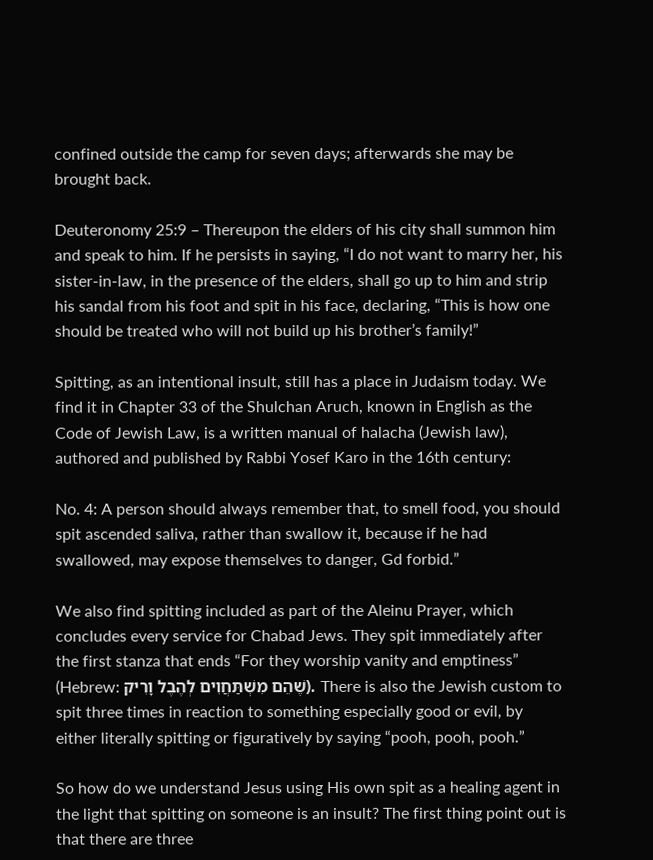confined outside the camp for seven days; afterwards she may be brought back.

Deuteronomy 25:9 – Thereupon the elders of his city shall summon him and speak to him. If he persists in saying, “I do not want to marry her, his sister-in-law, in the presence of the elders, shall go up to him and strip his sandal from his foot and spit in his face, declaring, “This is how one should be treated who will not build up his brother’s family!”

Spitting, as an intentional insult, still has a place in Judaism today. We find it in Chapter 33 of the Shulchan Aruch, known in English as the Code of Jewish Law, is a written manual of halacha (Jewish law), authored and published by Rabbi Yosef Karo in the 16th century:

No. 4: A person should always remember that, to smell food, you should spit ascended saliva, rather than swallow it, because if he had swallowed, may expose themselves to danger, Gd forbid.”

We also find spitting included as part of the Aleinu Prayer, which concludes every service for Chabad Jews. They spit immediately after the first stanza that ends “For they worship vanity and emptiness” (Hebrew: שֶׁהֵם מִשְׁתַּחֲוִים לְהֶבֶל וָרִיק). There is also the Jewish custom to spit three times in reaction to something especially good or evil, by either literally spitting or figuratively by saying “pooh, pooh, pooh.”

So how do we understand Jesus using His own spit as a healing agent in the light that spitting on someone is an insult? The first thing point out is that there are three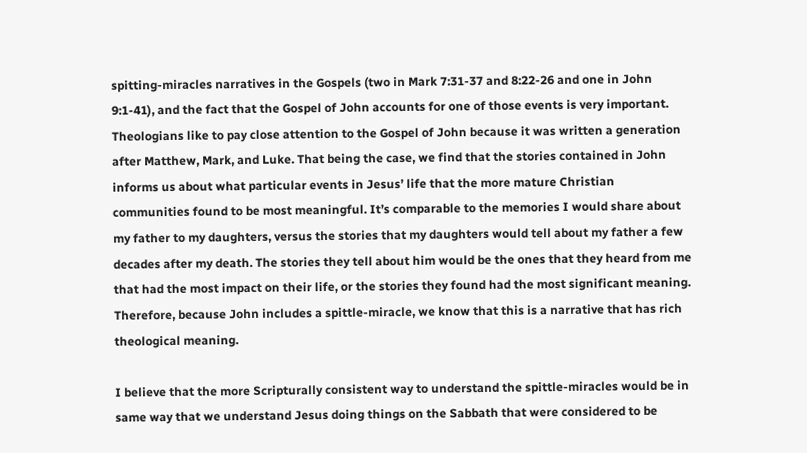spitting-miracles narratives in the Gospels (two in Mark 7:31-37 and 8:22-26 and one in John 9:1-41), and the fact that the Gospel of John accounts for one of those events is very important. Theologians like to pay close attention to the Gospel of John because it was written a generation after Matthew, Mark, and Luke. That being the case, we find that the stories contained in John informs us about what particular events in Jesus’ life that the more mature Christian communities found to be most meaningful. It’s comparable to the memories I would share about my father to my daughters, versus the stories that my daughters would tell about my father a few decades after my death. The stories they tell about him would be the ones that they heard from me that had the most impact on their life, or the stories they found had the most significant meaning. Therefore, because John includes a spittle-miracle, we know that this is a narrative that has rich theological meaning.

I believe that the more Scripturally consistent way to understand the spittle-miracles would be in same way that we understand Jesus doing things on the Sabbath that were considered to be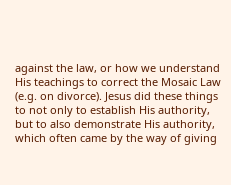against the law, or how we understand His teachings to correct the Mosaic Law (e.g. on divorce). Jesus did these things to not only to establish His authority, but to also demonstrate His authority, which often came by the way of giving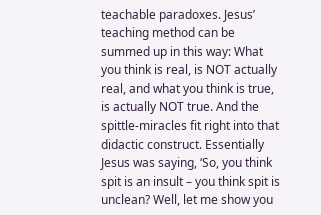teachable paradoxes. Jesus’ teaching method can be summed up in this way: What you think is real, is NOT actually real, and what you think is true, is actually NOT true. And the spittle-miracles fit right into that didactic construct. Essentially Jesus was saying, ‘So, you think spit is an insult – you think spit is unclean? Well, let me show you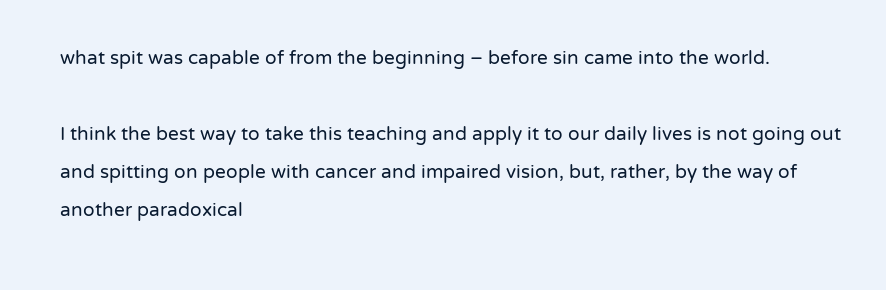what spit was capable of from the beginning – before sin came into the world.

I think the best way to take this teaching and apply it to our daily lives is not going out and spitting on people with cancer and impaired vision, but, rather, by the way of another paradoxical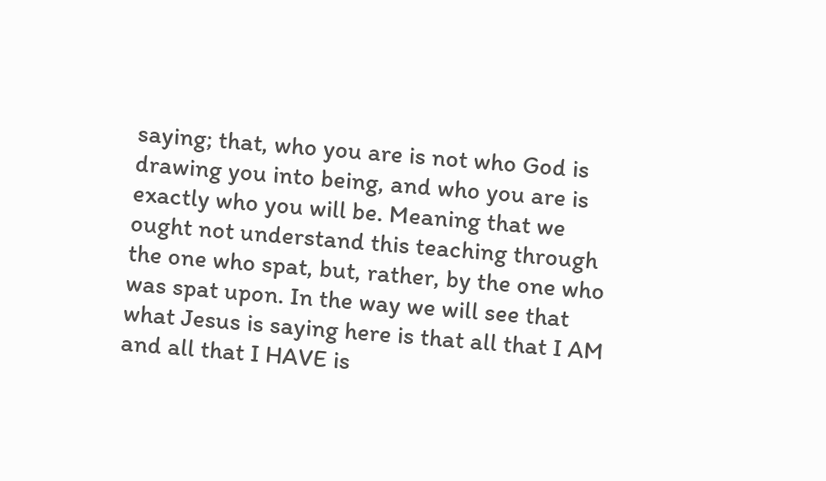saying; that, who you are is not who God is drawing you into being, and who you are is exactly who you will be. Meaning that we ought not understand this teaching through the one who spat, but, rather, by the one who was spat upon. In the way we will see that what Jesus is saying here is that all that I AM and all that I HAVE is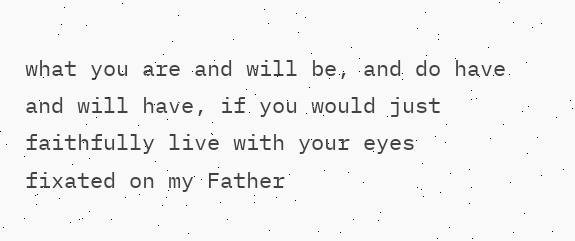what you are and will be, and do have and will have, if you would just faithfully live with your eyes fixated on my Father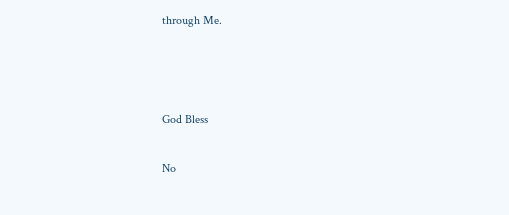through Me.



God Bless

No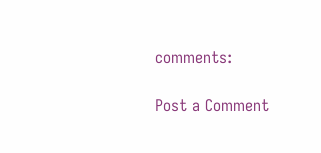comments:

Post a Comment